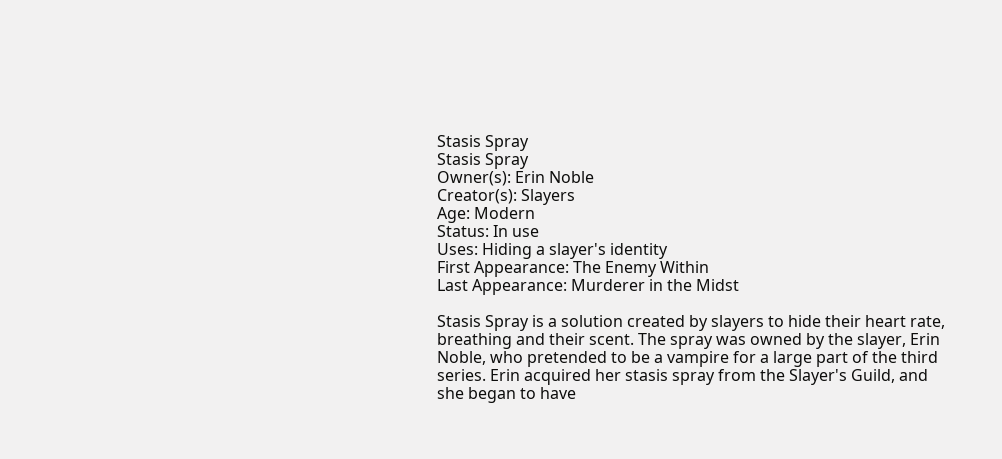Stasis Spray
Stasis Spray
Owner(s): Erin Noble
Creator(s): Slayers
Age: Modern
Status: In use
Uses: Hiding a slayer's identity
First Appearance: The Enemy Within
Last Appearance: Murderer in the Midst

Stasis Spray is a solution created by slayers to hide their heart rate, breathing and their scent. The spray was owned by the slayer, Erin Noble, who pretended to be a vampire for a large part of the third series. Erin acquired her stasis spray from the Slayer's Guild, and she began to have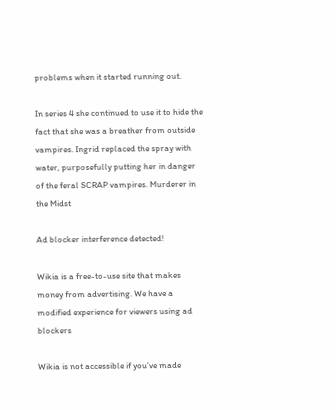problems when it started running out.

In series 4 she continued to use it to hide the fact that she was a breather from outside vampires. Ingrid replaced the spray with water, purposefully putting her in danger of the feral SCRAP vampires. Murderer in the Midst

Ad blocker interference detected!

Wikia is a free-to-use site that makes money from advertising. We have a modified experience for viewers using ad blockers

Wikia is not accessible if you’ve made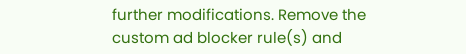further modifications. Remove the custom ad blocker rule(s) and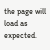the page will load as expected.